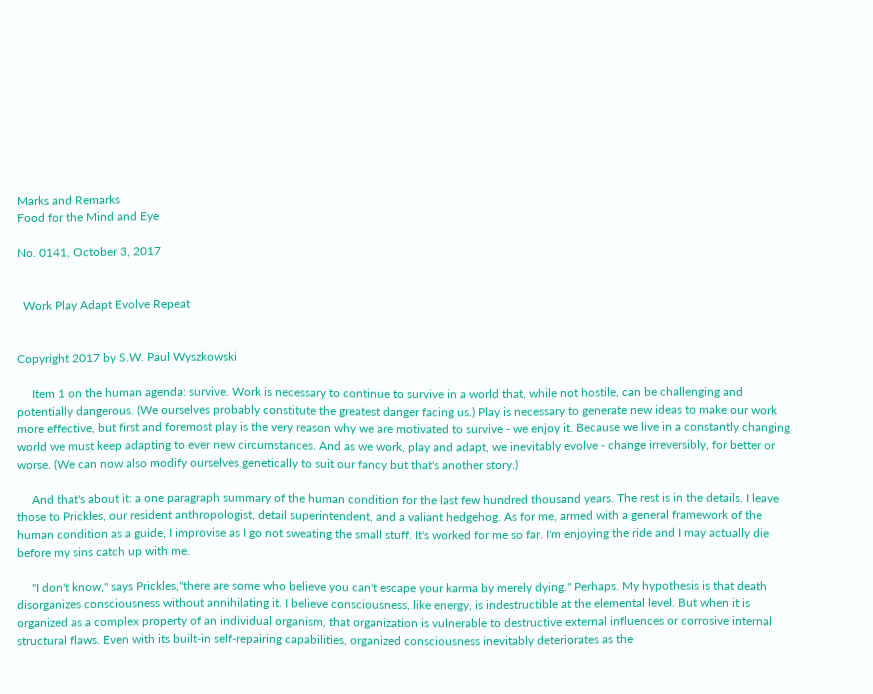Marks and Remarks
Food for the Mind and Eye

No. 0141, October 3, 2017


  Work Play Adapt Evolve Repeat


Copyright 2017 by S.W. Paul Wyszkowski

     Item 1 on the human agenda: survive. Work is necessary to continue to survive in a world that, while not hostile, can be challenging and potentially dangerous. (We ourselves probably constitute the greatest danger facing us.) Play is necessary to generate new ideas to make our work more effective, but first and foremost play is the very reason why we are motivated to survive - we enjoy it. Because we live in a constantly changing world we must keep adapting to ever new circumstances. And as we work, play and adapt, we inevitably evolve - change irreversibly, for better or worse. (We can now also modify ourselves genetically to suit our fancy but that's another story.)

     And that's about it: a one paragraph summary of the human condition for the last few hundred thousand years. The rest is in the details. I leave those to Prickles, our resident anthropologist, detail superintendent, and a valiant hedgehog. As for me, armed with a general framework of the human condition as a guide, I improvise as I go not sweating the small stuff. It's worked for me so far. I'm enjoying the ride and I may actually die before my sins catch up with me.

     "I don't know," says Prickles,"there are some who believe you can't escape your karma by merely dying." Perhaps. My hypothesis is that death disorganizes consciousness without annihilating it. I believe consciousness, like energy, is indestructible at the elemental level. But when it is organized as a complex property of an individual organism, that organization is vulnerable to destructive external influences or corrosive internal structural flaws. Even with its built-in self-repairing capabilities, organized consciousness inevitably deteriorates as the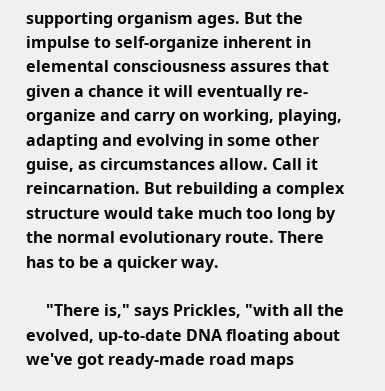supporting organism ages. But the impulse to self-organize inherent in elemental consciousness assures that given a chance it will eventually re-organize and carry on working, playing, adapting and evolving in some other guise, as circumstances allow. Call it reincarnation. But rebuilding a complex structure would take much too long by the normal evolutionary route. There has to be a quicker way.

     "There is," says Prickles, "with all the evolved, up-to-date DNA floating about we've got ready-made road maps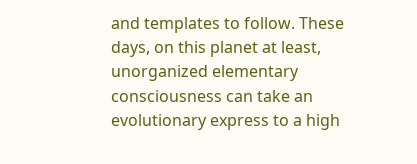and templates to follow. These days, on this planet at least, unorganized elementary consciousness can take an evolutionary express to a high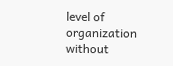level of organization without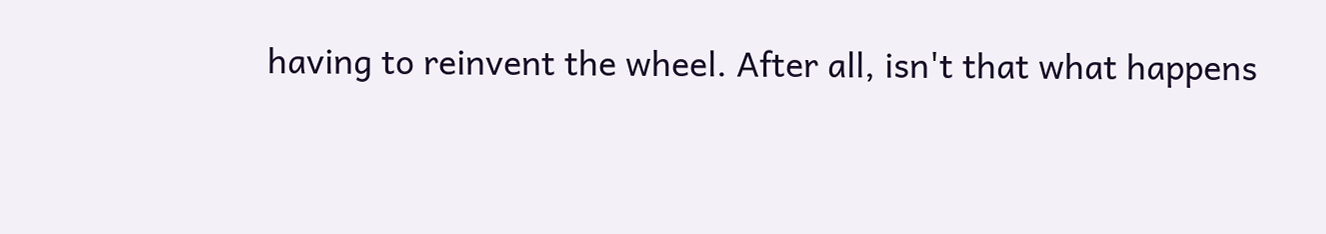having to reinvent the wheel. After all, isn't that what happens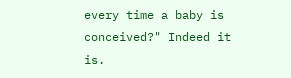every time a baby is conceived?" Indeed it is.